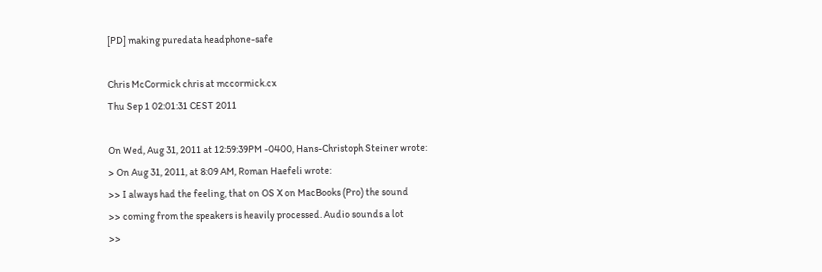[PD] making puredata headphone-safe

Chris McCormick chris at mccormick.cx
Thu Sep 1 02:01:31 CEST 2011

On Wed, Aug 31, 2011 at 12:59:39PM -0400, Hans-Christoph Steiner wrote:
> On Aug 31, 2011, at 8:09 AM, Roman Haefeli wrote:
>> I always had the feeling, that on OS X on MacBooks (Pro) the sound
>> coming from the speakers is heavily processed. Audio sounds a lot
>>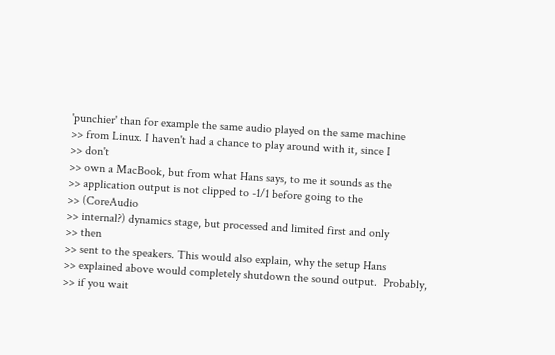'punchier' than for example the same audio played on the same machine
>> from Linux. I haven't had a chance to play around with it, since I
>> don't
>> own a MacBook, but from what Hans says, to me it sounds as the
>> application output is not clipped to -1/1 before going to the
>> (CoreAudio
>> internal?) dynamics stage, but processed and limited first and only
>> then
>> sent to the speakers. This would also explain, why the setup Hans
>> explained above would completely shutdown the sound output.  Probably,
>> if you wait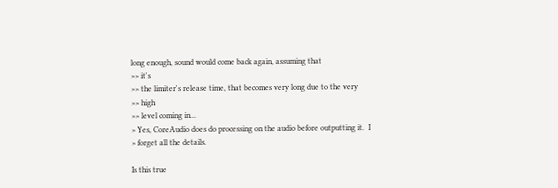long enough, sound would come back again, assuming that
>> it's
>> the limiter's release time, that becomes very long due to the very
>> high
>> level coming in...
> Yes, CoreAudio does do processing on the audio before outputting it.  I
> forget all the details.

Is this true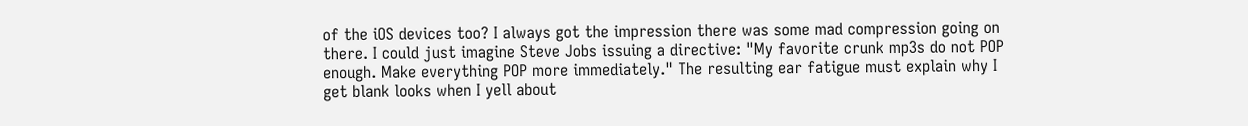of the iOS devices too? I always got the impression there was some mad compression going on there. I could just imagine Steve Jobs issuing a directive: "My favorite crunk mp3s do not POP enough. Make everything POP more immediately." The resulting ear fatigue must explain why I get blank looks when I yell about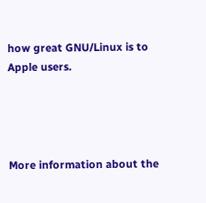how great GNU/Linux is to Apple users.




More information about the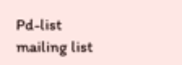Pd-list mailing list